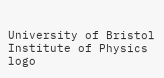University of Bristol
Institute of Physics logo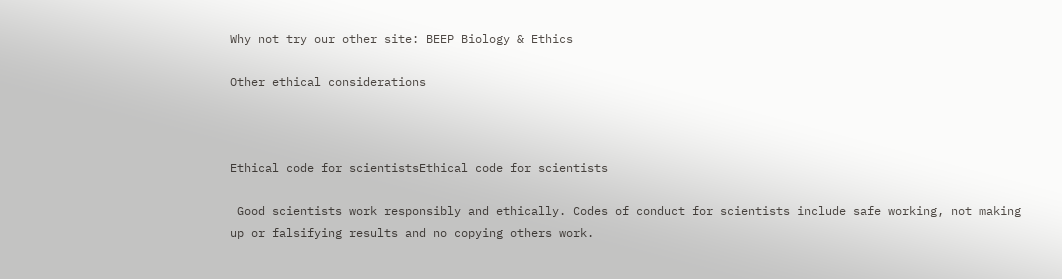Why not try our other site: BEEP Biology & Ethics

Other ethical considerations



Ethical code for scientistsEthical code for scientists

 Good scientists work responsibly and ethically. Codes of conduct for scientists include safe working, not making up or falsifying results and no copying others work.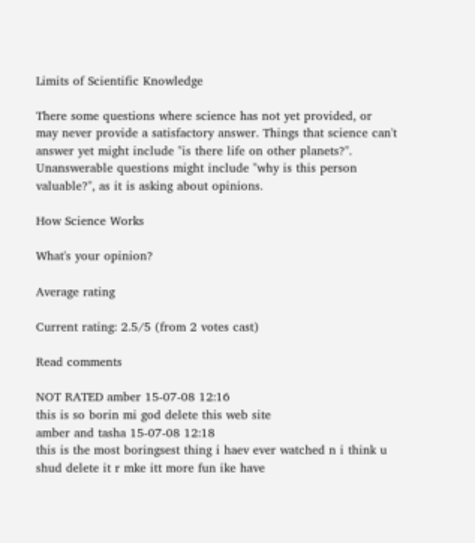Limits of Scientific Knowledge

There some questions where science has not yet provided, or may never provide a satisfactory answer. Things that science can't answer yet might include "is there life on other planets?". Unanswerable questions might include "why is this person valuable?", as it is asking about opinions.

How Science Works

What's your opinion?

Average rating

Current rating: 2.5/5 (from 2 votes cast)

Read comments

NOT RATED amber 15-07-08 12:16
this is so borin mi god delete this web site
amber and tasha 15-07-08 12:18
this is the most boringsest thing i haev ever watched n i think u shud delete it r mke itt more fun ike have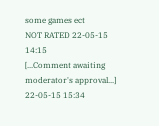some games ect
NOT RATED 22-05-15 14:15
[...Comment awaiting moderator's approval...]
22-05-15 15:34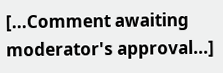[...Comment awaiting moderator's approval...]